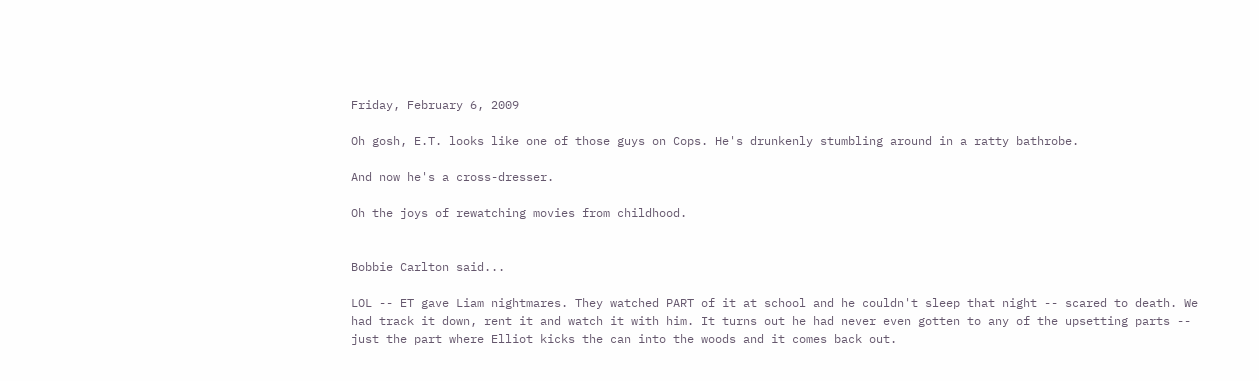Friday, February 6, 2009

Oh gosh, E.T. looks like one of those guys on Cops. He's drunkenly stumbling around in a ratty bathrobe.

And now he's a cross-dresser.

Oh the joys of rewatching movies from childhood.


Bobbie Carlton said...

LOL -- ET gave Liam nightmares. They watched PART of it at school and he couldn't sleep that night -- scared to death. We had track it down, rent it and watch it with him. It turns out he had never even gotten to any of the upsetting parts -- just the part where Elliot kicks the can into the woods and it comes back out.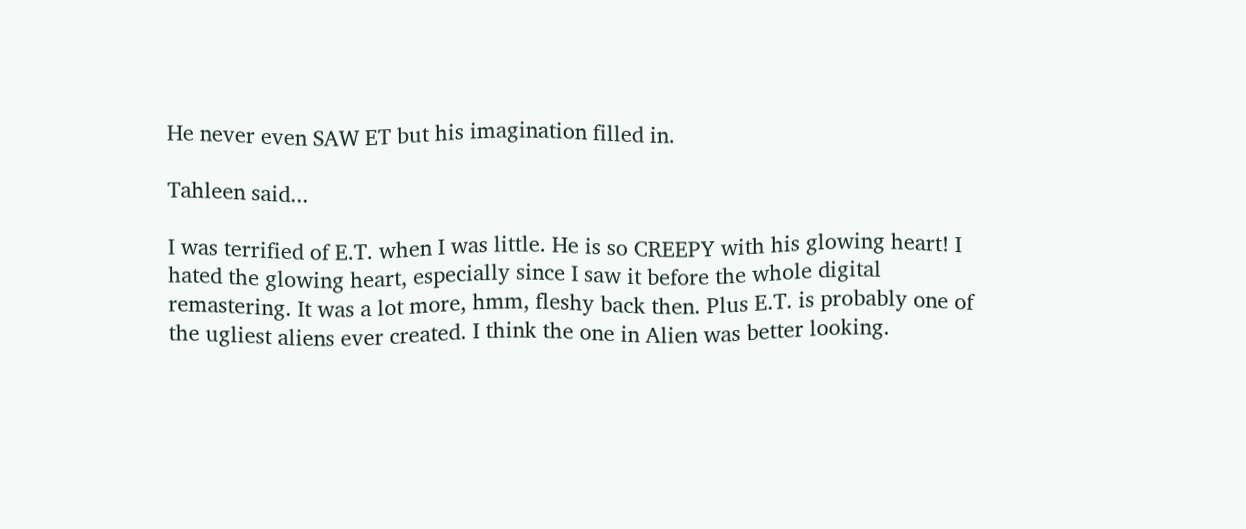He never even SAW ET but his imagination filled in.

Tahleen said...

I was terrified of E.T. when I was little. He is so CREEPY with his glowing heart! I hated the glowing heart, especially since I saw it before the whole digital remastering. It was a lot more, hmm, fleshy back then. Plus E.T. is probably one of the ugliest aliens ever created. I think the one in Alien was better looking.